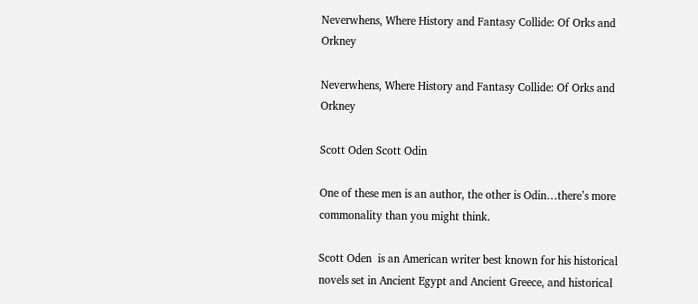Neverwhens, Where History and Fantasy Collide: Of Orks and Orkney

Neverwhens, Where History and Fantasy Collide: Of Orks and Orkney

Scott Oden Scott Odin

One of these men is an author, the other is Odin…there’s more commonality than you might think.

Scott Oden  is an American writer best known for his historical novels set in Ancient Egypt and Ancient Greece, and historical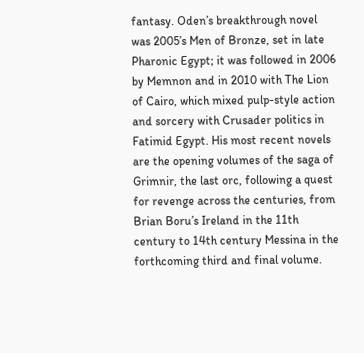fantasy. Oden’s breakthrough novel was 2005’s Men of Bronze, set in late Pharonic Egypt; it was followed in 2006 by Memnon and in 2010 with The Lion of Cairo, which mixed pulp-style action and sorcery with Crusader politics in Fatimid Egypt. His most recent novels are the opening volumes of the saga of Grimnir, the last orc, following a quest for revenge across the centuries, from Brian Boru’s Ireland in the 11th century to 14th century Messina in the forthcoming third and final volume.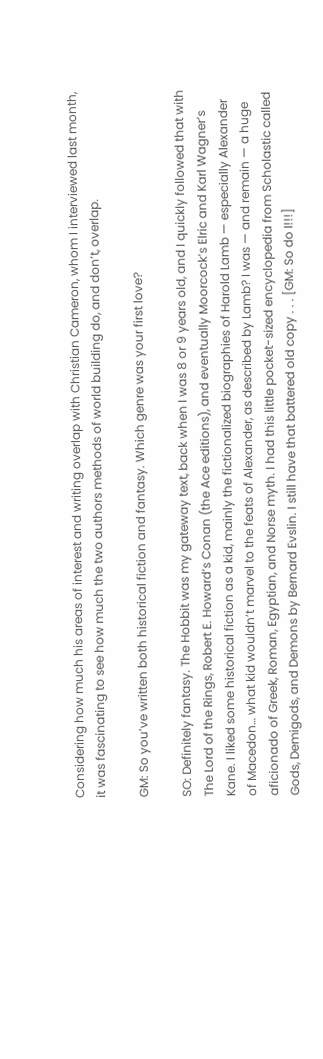Considering how much his areas of interest and writing overlap with Christian Cameron, whom I interviewed last month, it was fascinating to see how much the two authors methods of world building do, and don’t, overlap.

GM: So you’ve written both historical fiction and fantasy. Which genre was your first love?

SO: Definitely fantasy. The Hobbit was my gateway text, back when I was 8 or 9 years old, and I quickly followed that with The Lord of the Rings, Robert E. Howard’s Conan (the Ace editions), and eventually Moorcock’s Elric and Karl Wagner’s Kane. I liked some historical fiction as a kid, mainly the fictionalized biographies of Harold Lamb — especially Alexander of Macedon… what kid wouldn’t marvel to the feats of Alexander, as described by Lamb? I was — and remain — a huge aficionado of Greek, Roman, Egyptian, and Norse myth. I had this little pocket-sized encyclopedia from Scholastic called Gods, Demigods, and Demons by Bernard Evslin. I still have that battered old copy . . . [GM: So do I!!!]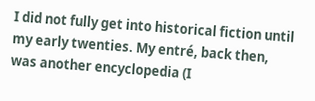I did not fully get into historical fiction until my early twenties. My entré, back then, was another encyclopedia (I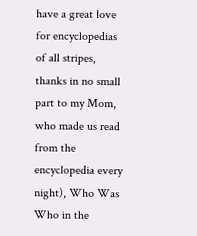have a great love for encyclopedias of all stripes, thanks in no small part to my Mom, who made us read from the encyclopedia every night), Who Was Who in the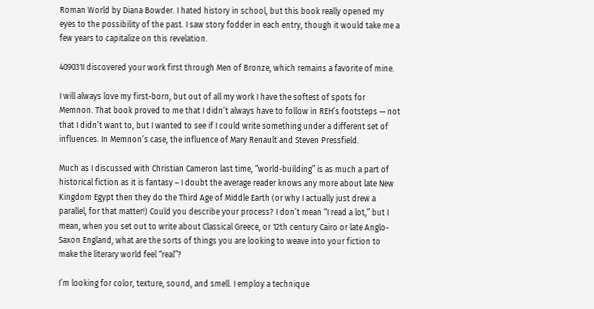Roman World by Diana Bowder. I hated history in school, but this book really opened my eyes to the possibility of the past. I saw story fodder in each entry, though it would take me a few years to capitalize on this revelation.

409031I discovered your work first through Men of Bronze, which remains a favorite of mine.

I will always love my first-born, but out of all my work I have the softest of spots for Memnon. That book proved to me that I didn’t always have to follow in REH’s footsteps — not that I didn’t want to, but I wanted to see if I could write something under a different set of influences. In Memnon’s case, the influence of Mary Renault and Steven Pressfield.

Much as I discussed with Christian Cameron last time, “world-building” is as much a part of historical fiction as it is fantasy – I doubt the average reader knows any more about late New Kingdom Egypt then they do the Third Age of Middle Earth (or why I actually just drew a parallel, for that matter!) Could you describe your process? I don’t mean “I read a lot,” but I mean, when you set out to write about Classical Greece, or 12th century Cairo or late Anglo-Saxon England, what are the sorts of things you are looking to weave into your fiction to make the literary world feel “real”?

I’m looking for color, texture, sound, and smell. I employ a technique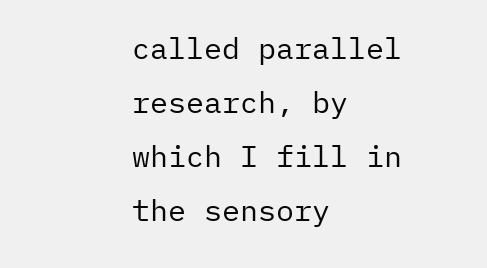called parallel research, by which I fill in the sensory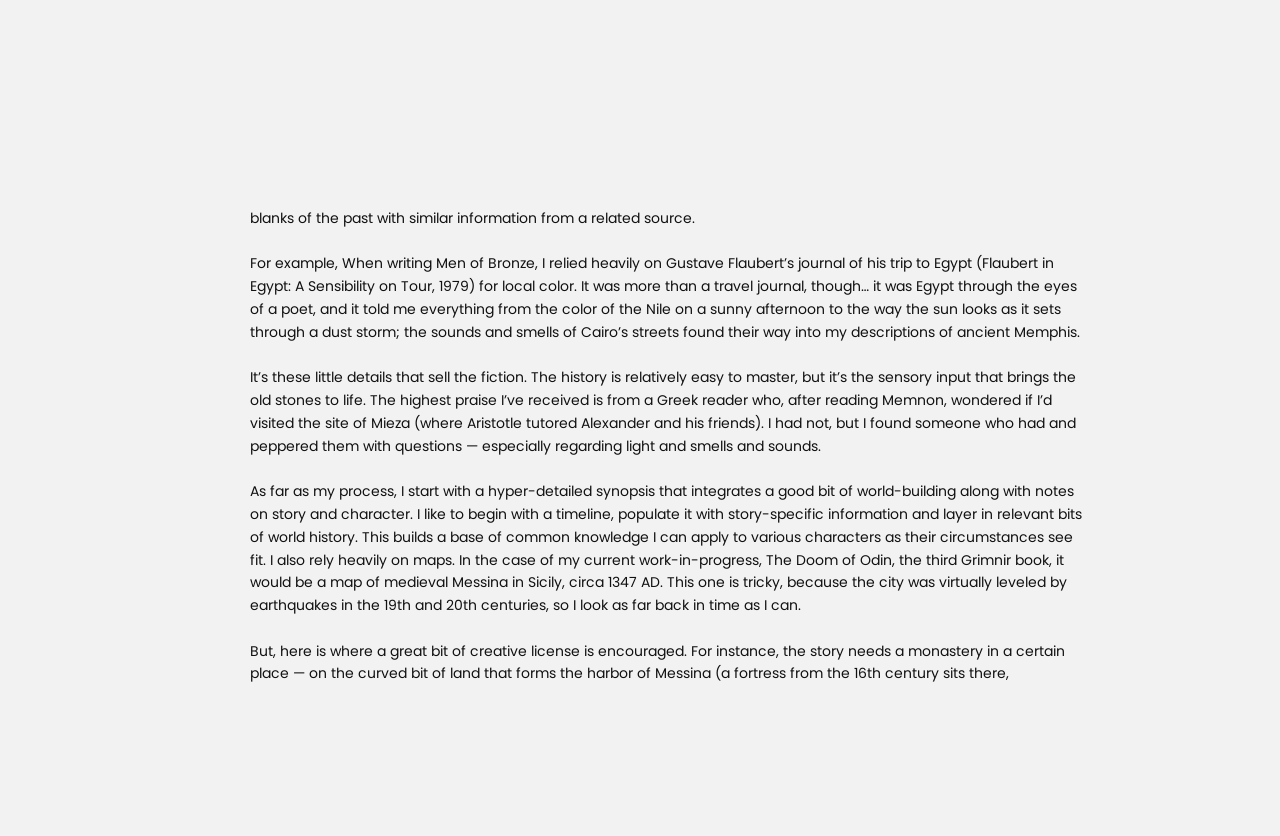blanks of the past with similar information from a related source.

For example, When writing Men of Bronze, I relied heavily on Gustave Flaubert’s journal of his trip to Egypt (Flaubert in Egypt: A Sensibility on Tour, 1979) for local color. It was more than a travel journal, though… it was Egypt through the eyes of a poet, and it told me everything from the color of the Nile on a sunny afternoon to the way the sun looks as it sets through a dust storm; the sounds and smells of Cairo’s streets found their way into my descriptions of ancient Memphis.

It’s these little details that sell the fiction. The history is relatively easy to master, but it’s the sensory input that brings the old stones to life. The highest praise I’ve received is from a Greek reader who, after reading Memnon, wondered if I’d visited the site of Mieza (where Aristotle tutored Alexander and his friends). I had not, but I found someone who had and peppered them with questions — especially regarding light and smells and sounds.

As far as my process, I start with a hyper-detailed synopsis that integrates a good bit of world-building along with notes on story and character. I like to begin with a timeline, populate it with story-specific information and layer in relevant bits of world history. This builds a base of common knowledge I can apply to various characters as their circumstances see fit. I also rely heavily on maps. In the case of my current work-in-progress, The Doom of Odin, the third Grimnir book, it would be a map of medieval Messina in Sicily, circa 1347 AD. This one is tricky, because the city was virtually leveled by earthquakes in the 19th and 20th centuries, so I look as far back in time as I can.

But, here is where a great bit of creative license is encouraged. For instance, the story needs a monastery in a certain place — on the curved bit of land that forms the harbor of Messina (a fortress from the 16th century sits there,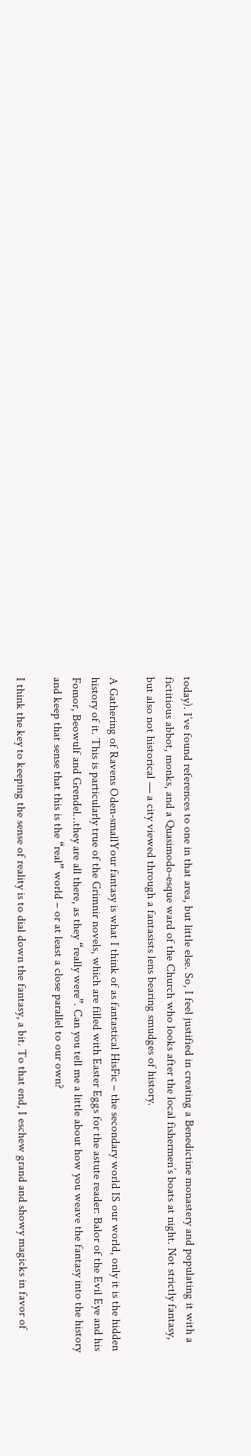today). I’ve found references to one in that area, but little else. So, I feel justified in creating a Benedictine monastery and populating it with a fictitious abbot, monks, and a Quasimodo-esque ward of the Church who looks after the local fishermen’s boats at night. Not strictly fantasy, but also not historical — a city viewed through a fantasists lens bearing smudges of history.

A Gathering of Ravens Oden-smallYour fantasy is what I think of as fantastical HisFic – the secondary world IS our world, only it is the hidden history of it. This is particularly true of the Grimnir novels, which are filled with Easter Eggs for the astute reader: Balor of the Evil Eye and his Fomor, Beowulf and Grendel…they are all there, as they “really were”. Can you tell me a little about how you weave the fantasy into the history and keep that sense that this is the “real” world – or at least a close parallel to our own?

I think the key to keeping the sense of reality is to dial down the fantasy, a bit. To that end, I eschew grand and showy magicks in favor of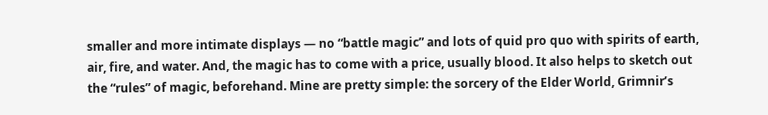smaller and more intimate displays — no “battle magic” and lots of quid pro quo with spirits of earth, air, fire, and water. And, the magic has to come with a price, usually blood. It also helps to sketch out the “rules” of magic, beforehand. Mine are pretty simple: the sorcery of the Elder World, Grimnir’s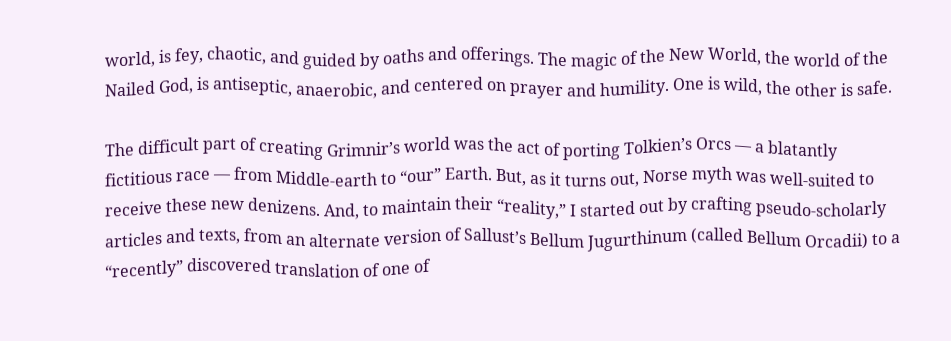world, is fey, chaotic, and guided by oaths and offerings. The magic of the New World, the world of the Nailed God, is antiseptic, anaerobic, and centered on prayer and humility. One is wild, the other is safe.

The difficult part of creating Grimnir’s world was the act of porting Tolkien’s Orcs — a blatantly fictitious race — from Middle-earth to “our” Earth. But, as it turns out, Norse myth was well-suited to receive these new denizens. And, to maintain their “reality,” I started out by crafting pseudo-scholarly articles and texts, from an alternate version of Sallust’s Bellum Jugurthinum (called Bellum Orcadii) to a “recently” discovered translation of one of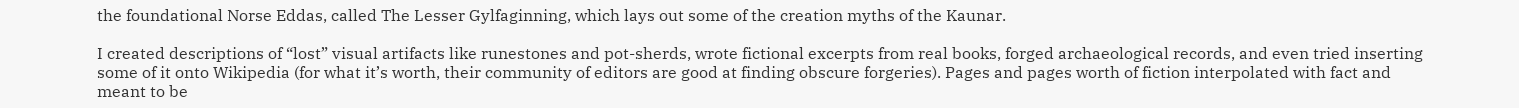the foundational Norse Eddas, called The Lesser Gylfaginning, which lays out some of the creation myths of the Kaunar.

I created descriptions of “lost” visual artifacts like runestones and pot-sherds, wrote fictional excerpts from real books, forged archaeological records, and even tried inserting some of it onto Wikipedia (for what it’s worth, their community of editors are good at finding obscure forgeries). Pages and pages worth of fiction interpolated with fact and meant to be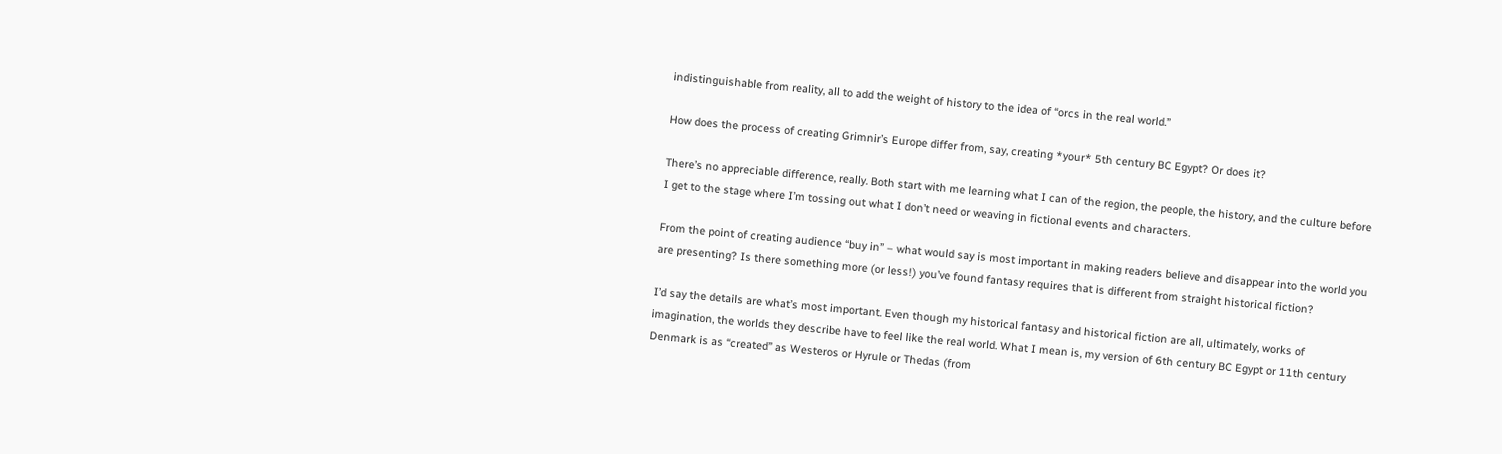indistinguishable from reality, all to add the weight of history to the idea of “orcs in the real world.”

How does the process of creating Grimnir’s Europe differ from, say, creating *your* 5th century BC Egypt? Or does it?

There’s no appreciable difference, really. Both start with me learning what I can of the region, the people, the history, and the culture before I get to the stage where I’m tossing out what I don’t need or weaving in fictional events and characters.

From the point of creating audience “buy in” – what would say is most important in making readers believe and disappear into the world you are presenting? Is there something more (or less!) you’ve found fantasy requires that is different from straight historical fiction?

I’d say the details are what’s most important. Even though my historical fantasy and historical fiction are all, ultimately, works of imagination, the worlds they describe have to feel like the real world. What I mean is, my version of 6th century BC Egypt or 11th century Denmark is as “created” as Westeros or Hyrule or Thedas (from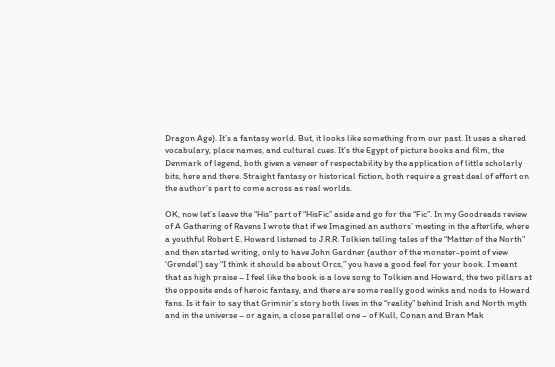Dragon Age). It’s a fantasy world. But, it looks like something from our past. It uses a shared vocabulary, place names, and cultural cues. It’s the Egypt of picture books and film, the Denmark of legend, both given a veneer of respectability by the application of little scholarly bits, here and there. Straight fantasy or historical fiction, both require a great deal of effort on the author’s part to come across as real worlds.

OK, now let’s leave the “His” part of “HisFic” aside and go for the “Fic”. In my Goodreads review of A Gathering of Ravens I wrote that if we Imagined an authors’ meeting in the afterlife, where a youthful Robert E. Howard listened to J.R.R. Tolkien telling tales of the “Matter of the North” and then started writing, only to have John Gardner (author of the monster-point of view ‘Grendel’) say “I think it should be about Orcs,” you have a good feel for your book. I meant that as high praise – I feel like the book is a love song to Tolkien and Howard, the two pillars at the opposite ends of heroic fantasy, and there are some really good winks and nods to Howard fans. Is it fair to say that Grimnir’s story both lives in the “reality” behind Irish and North myth and in the universe – or again, a close parallel one – of Kull, Conan and Bran Mak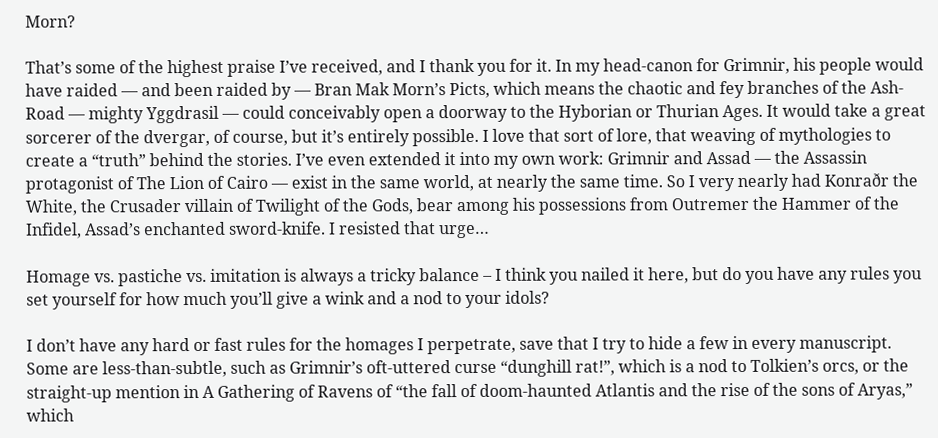Morn?

That’s some of the highest praise I’ve received, and I thank you for it. In my head-canon for Grimnir, his people would have raided — and been raided by — Bran Mak Morn’s Picts, which means the chaotic and fey branches of the Ash-Road — mighty Yggdrasil — could conceivably open a doorway to the Hyborian or Thurian Ages. It would take a great sorcerer of the dvergar, of course, but it’s entirely possible. I love that sort of lore, that weaving of mythologies to create a “truth” behind the stories. I’ve even extended it into my own work: Grimnir and Assad — the Assassin protagonist of The Lion of Cairo — exist in the same world, at nearly the same time. So I very nearly had Konraðr the White, the Crusader villain of Twilight of the Gods, bear among his possessions from Outremer the Hammer of the Infidel, Assad’s enchanted sword-knife. I resisted that urge…

Homage vs. pastiche vs. imitation is always a tricky balance – I think you nailed it here, but do you have any rules you set yourself for how much you’ll give a wink and a nod to your idols?

I don’t have any hard or fast rules for the homages I perpetrate, save that I try to hide a few in every manuscript. Some are less-than-subtle, such as Grimnir’s oft-uttered curse “dunghill rat!”, which is a nod to Tolkien’s orcs, or the straight-up mention in A Gathering of Ravens of “the fall of doom-haunted Atlantis and the rise of the sons of Aryas,” which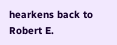hearkens back to Robert E.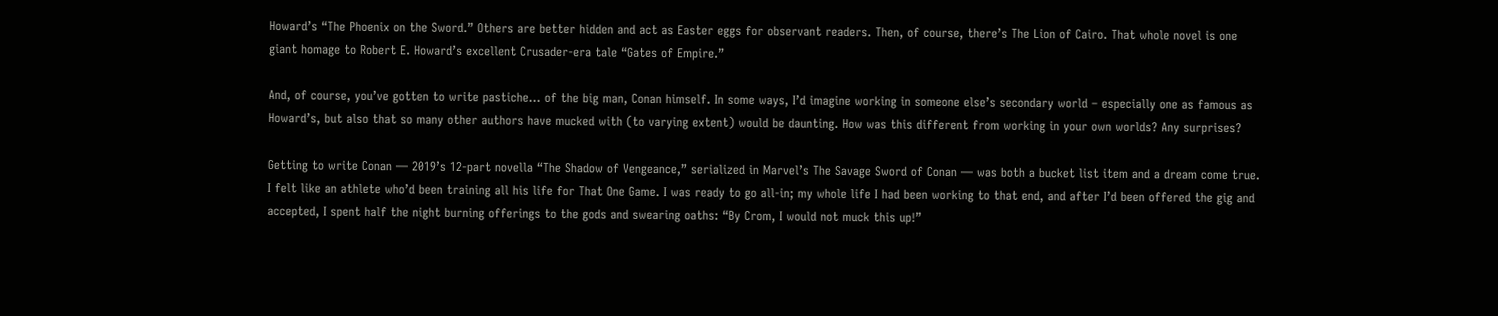Howard’s “The Phoenix on the Sword.” Others are better hidden and act as Easter eggs for observant readers. Then, of course, there’s The Lion of Cairo. That whole novel is one giant homage to Robert E. Howard’s excellent Crusader-era tale “Gates of Empire.”

And, of course, you’ve gotten to write pastiche… of the big man, Conan himself. In some ways, I’d imagine working in someone else’s secondary world – especially one as famous as Howard’s, but also that so many other authors have mucked with (to varying extent) would be daunting. How was this different from working in your own worlds? Any surprises?

Getting to write Conan — 2019’s 12-part novella “The Shadow of Vengeance,” serialized in Marvel’s The Savage Sword of Conan — was both a bucket list item and a dream come true. I felt like an athlete who’d been training all his life for That One Game. I was ready to go all-in; my whole life I had been working to that end, and after I’d been offered the gig and accepted, I spent half the night burning offerings to the gods and swearing oaths: “By Crom, I would not muck this up!”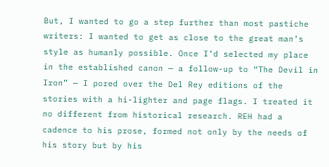But, I wanted to go a step further than most pastiche writers: I wanted to get as close to the great man’s style as humanly possible. Once I’d selected my place in the established canon — a follow-up to “The Devil in Iron” — I pored over the Del Rey editions of the stories with a hi-lighter and page flags. I treated it no different from historical research. REH had a cadence to his prose, formed not only by the needs of his story but by his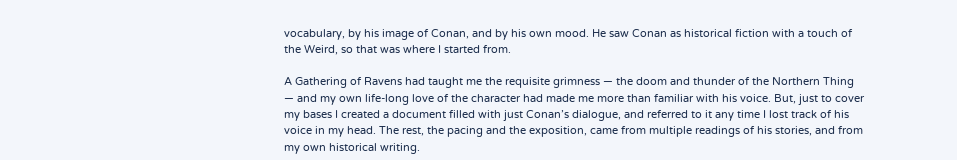vocabulary, by his image of Conan, and by his own mood. He saw Conan as historical fiction with a touch of the Weird, so that was where I started from.

A Gathering of Ravens had taught me the requisite grimness — the doom and thunder of the Northern Thing — and my own life-long love of the character had made me more than familiar with his voice. But, just to cover my bases I created a document filled with just Conan’s dialogue, and referred to it any time I lost track of his voice in my head. The rest, the pacing and the exposition, came from multiple readings of his stories, and from my own historical writing.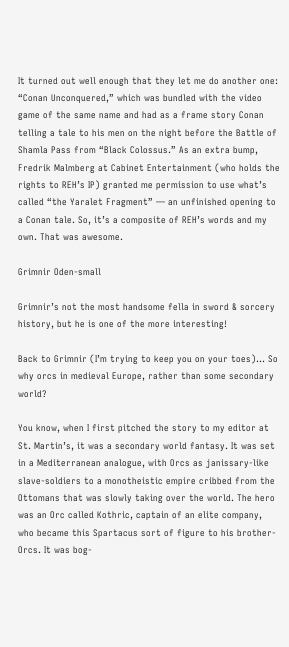It turned out well enough that they let me do another one: “Conan Unconquered,” which was bundled with the video game of the same name and had as a frame story Conan telling a tale to his men on the night before the Battle of Shamla Pass from “Black Colossus.” As an extra bump, Fredrik Malmberg at Cabinet Entertainment (who holds the rights to REH’s IP) granted me permission to use what’s called “the Yaralet Fragment” — an unfinished opening to a Conan tale. So, it’s a composite of REH’s words and my own. That was awesome.

Grimnir Oden-small

Grimnir’s not the most handsome fella in sword & sorcery history, but he is one of the more interesting!

Back to Grimnir (I’m trying to keep you on your toes)… So why orcs in medieval Europe, rather than some secondary world?

You know, when I first pitched the story to my editor at St. Martin’s, it was a secondary world fantasy. It was set in a Mediterranean analogue, with Orcs as janissary-like slave-soldiers to a monotheistic empire cribbed from the Ottomans that was slowly taking over the world. The hero was an Orc called Kothric, captain of an elite company, who became this Spartacus sort of figure to his brother-Orcs. It was bog-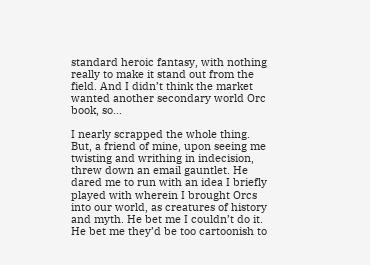standard heroic fantasy, with nothing really to make it stand out from the field. And I didn’t think the market wanted another secondary world Orc book, so…

I nearly scrapped the whole thing. But, a friend of mine, upon seeing me twisting and writhing in indecision, threw down an email gauntlet. He dared me to run with an idea I briefly played with wherein I brought Orcs into our world, as creatures of history and myth. He bet me I couldn’t do it. He bet me they’d be too cartoonish to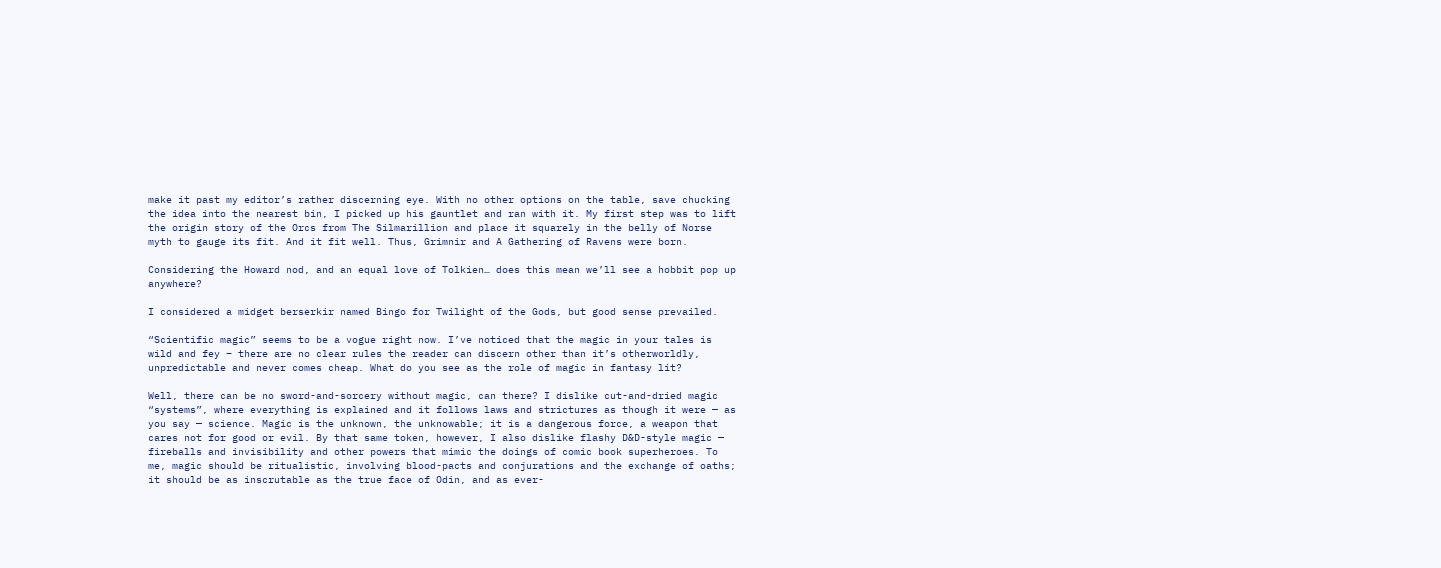make it past my editor’s rather discerning eye. With no other options on the table, save chucking the idea into the nearest bin, I picked up his gauntlet and ran with it. My first step was to lift the origin story of the Orcs from The Silmarillion and place it squarely in the belly of Norse myth to gauge its fit. And it fit well. Thus, Grimnir and A Gathering of Ravens were born.

Considering the Howard nod, and an equal love of Tolkien… does this mean we’ll see a hobbit pop up anywhere?

I considered a midget berserkir named Bingo for Twilight of the Gods, but good sense prevailed.

“Scientific magic” seems to be a vogue right now. I’ve noticed that the magic in your tales is wild and fey – there are no clear rules the reader can discern other than it’s otherworldly, unpredictable and never comes cheap. What do you see as the role of magic in fantasy lit?

Well, there can be no sword-and-sorcery without magic, can there? I dislike cut-and-dried magic “systems”, where everything is explained and it follows laws and strictures as though it were — as you say — science. Magic is the unknown, the unknowable; it is a dangerous force, a weapon that cares not for good or evil. By that same token, however, I also dislike flashy D&D-style magic — fireballs and invisibility and other powers that mimic the doings of comic book superheroes. To me, magic should be ritualistic, involving blood-pacts and conjurations and the exchange of oaths; it should be as inscrutable as the true face of Odin, and as ever-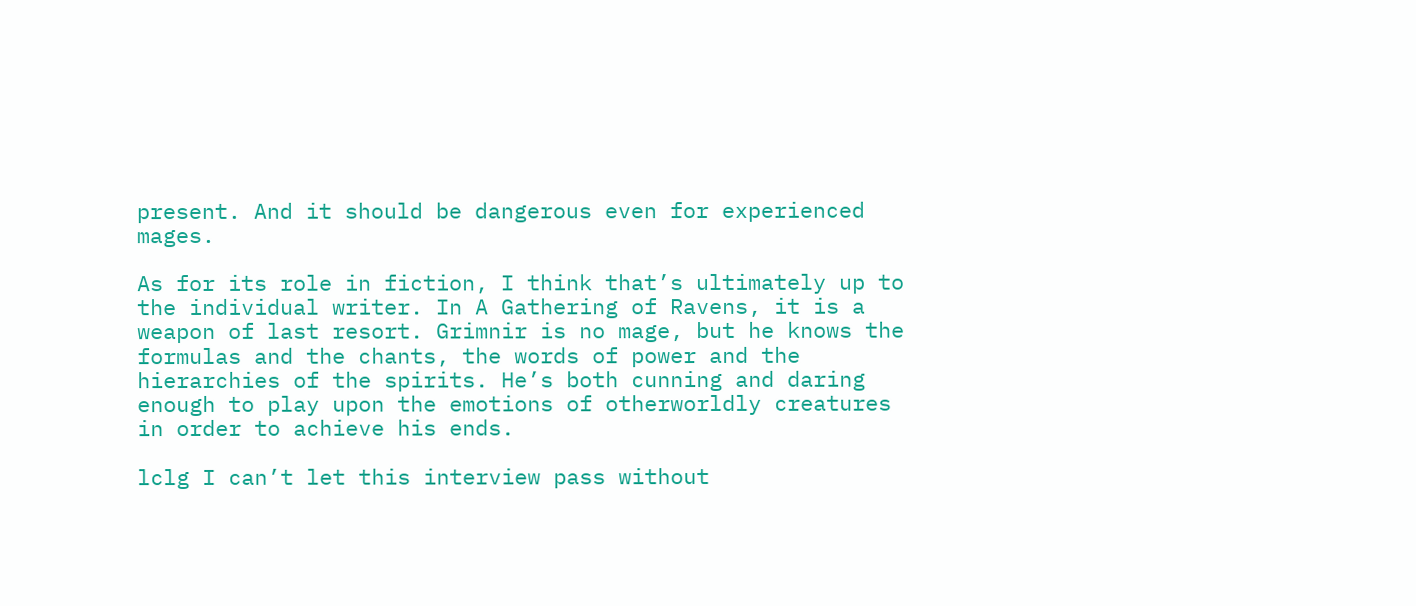present. And it should be dangerous even for experienced mages.

As for its role in fiction, I think that’s ultimately up to the individual writer. In A Gathering of Ravens, it is a weapon of last resort. Grimnir is no mage, but he knows the formulas and the chants, the words of power and the hierarchies of the spirits. He’s both cunning and daring enough to play upon the emotions of otherworldly creatures in order to achieve his ends.

lclg I can’t let this interview pass without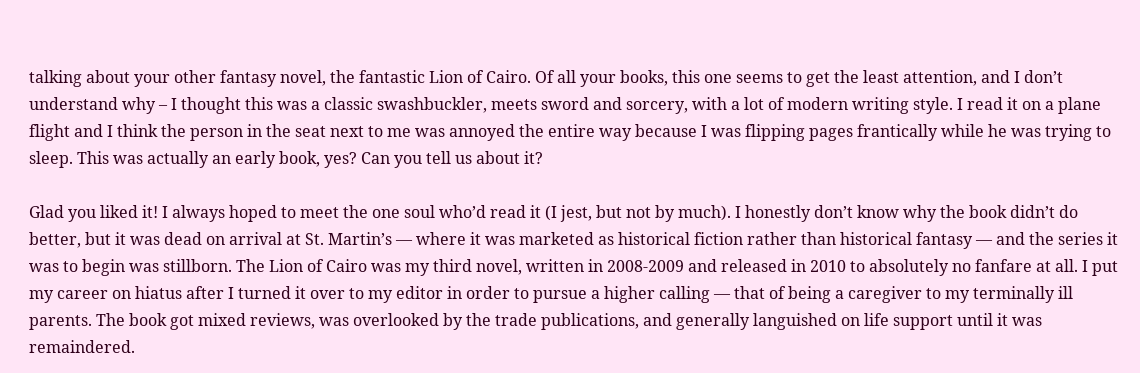talking about your other fantasy novel, the fantastic Lion of Cairo. Of all your books, this one seems to get the least attention, and I don’t understand why – I thought this was a classic swashbuckler, meets sword and sorcery, with a lot of modern writing style. I read it on a plane flight and I think the person in the seat next to me was annoyed the entire way because I was flipping pages frantically while he was trying to sleep. This was actually an early book, yes? Can you tell us about it?

Glad you liked it! I always hoped to meet the one soul who’d read it (I jest, but not by much). I honestly don’t know why the book didn’t do better, but it was dead on arrival at St. Martin’s — where it was marketed as historical fiction rather than historical fantasy — and the series it was to begin was stillborn. The Lion of Cairo was my third novel, written in 2008-2009 and released in 2010 to absolutely no fanfare at all. I put my career on hiatus after I turned it over to my editor in order to pursue a higher calling — that of being a caregiver to my terminally ill parents. The book got mixed reviews, was overlooked by the trade publications, and generally languished on life support until it was remaindered.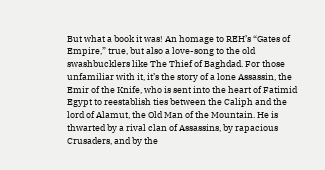But what a book it was! An homage to REH’s “Gates of Empire,” true, but also a love-song to the old swashbucklers like The Thief of Baghdad. For those unfamiliar with it, it’s the story of a lone Assassin, the Emir of the Knife, who is sent into the heart of Fatimid Egypt to reestablish ties between the Caliph and the lord of Alamut, the Old Man of the Mountain. He is thwarted by a rival clan of Assassins, by rapacious Crusaders, and by the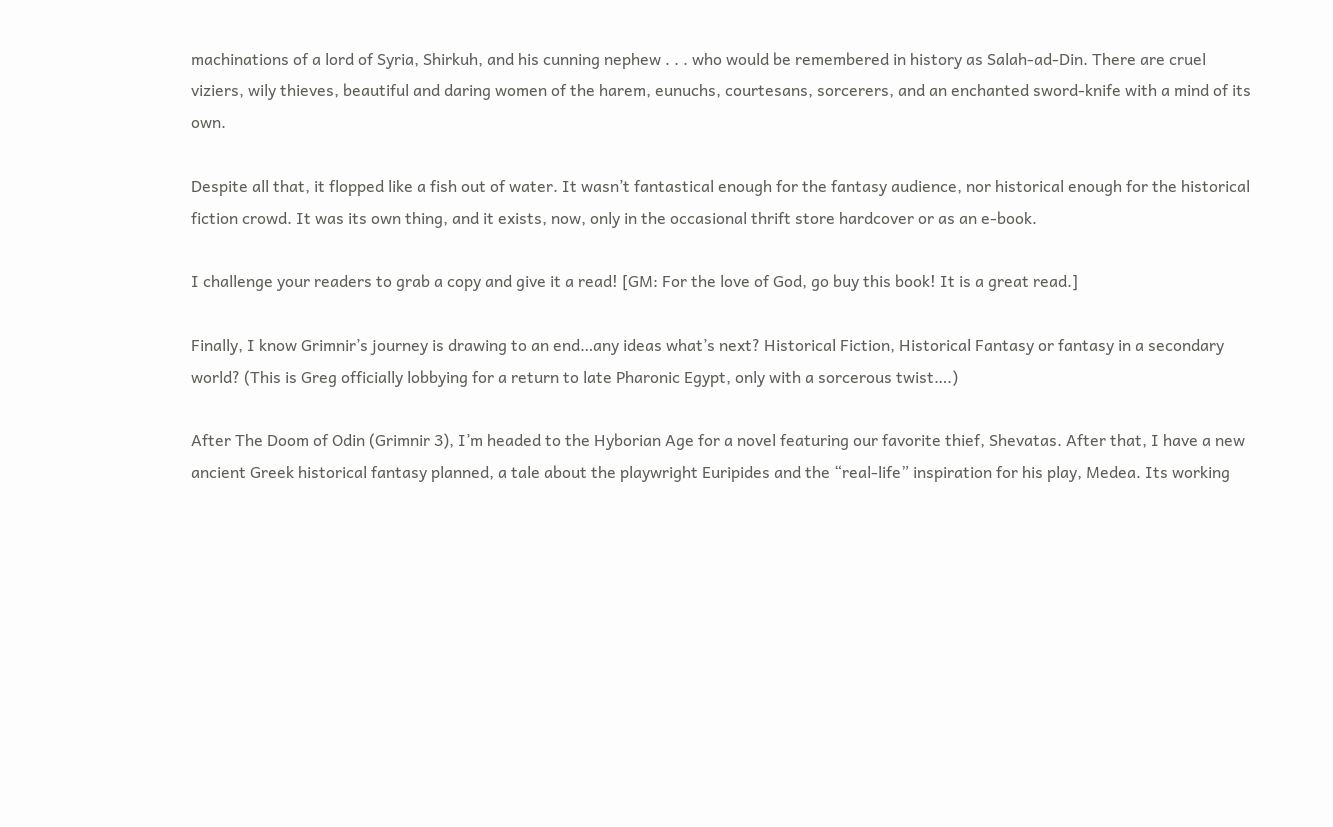machinations of a lord of Syria, Shirkuh, and his cunning nephew . . . who would be remembered in history as Salah-ad-Din. There are cruel viziers, wily thieves, beautiful and daring women of the harem, eunuchs, courtesans, sorcerers, and an enchanted sword-knife with a mind of its own.

Despite all that, it flopped like a fish out of water. It wasn’t fantastical enough for the fantasy audience, nor historical enough for the historical fiction crowd. It was its own thing, and it exists, now, only in the occasional thrift store hardcover or as an e-book.

I challenge your readers to grab a copy and give it a read! [GM: For the love of God, go buy this book! It is a great read.]

Finally, I know Grimnir’s journey is drawing to an end…any ideas what’s next? Historical Fiction, Historical Fantasy or fantasy in a secondary world? (This is Greg officially lobbying for a return to late Pharonic Egypt, only with a sorcerous twist….)

After The Doom of Odin (Grimnir 3), I’m headed to the Hyborian Age for a novel featuring our favorite thief, Shevatas. After that, I have a new ancient Greek historical fantasy planned, a tale about the playwright Euripides and the “real-life” inspiration for his play, Medea. Its working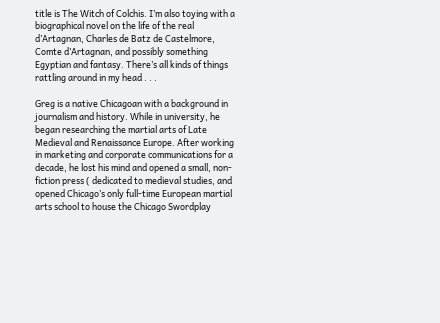title is The Witch of Colchis. I’m also toying with a biographical novel on the life of the real d’Artagnan, Charles de Batz de Castelmore, Comte d’Artagnan, and possibly something Egyptian and fantasy. There’s all kinds of things rattling around in my head . . .

Greg is a native Chicagoan with a background in journalism and history. While in university, he began researching the martial arts of Late Medieval and Renaissance Europe. After working in marketing and corporate communications for a decade, he lost his mind and opened a small, non-fiction press ( dedicated to medieval studies, and opened Chicago’s only full-time European martial arts school to house the Chicago Swordplay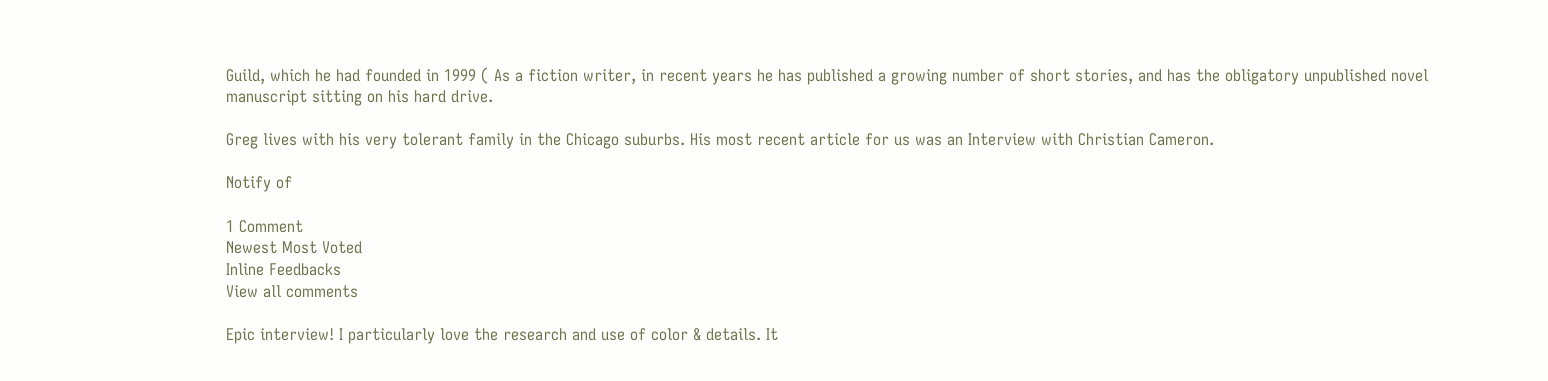Guild, which he had founded in 1999 ( As a fiction writer, in recent years he has published a growing number of short stories, and has the obligatory unpublished novel manuscript sitting on his hard drive.

Greg lives with his very tolerant family in the Chicago suburbs. His most recent article for us was an Interview with Christian Cameron.

Notify of

1 Comment
Newest Most Voted
Inline Feedbacks
View all comments

Epic interview! I particularly love the research and use of color & details. It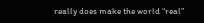really does make the world “real”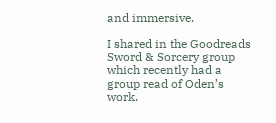and immersive.

I shared in the Goodreads Sword & Sorcery group which recently had a group read of Oden’s work.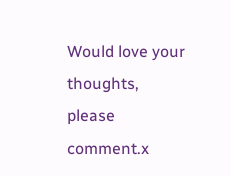Would love your thoughts, please comment.x